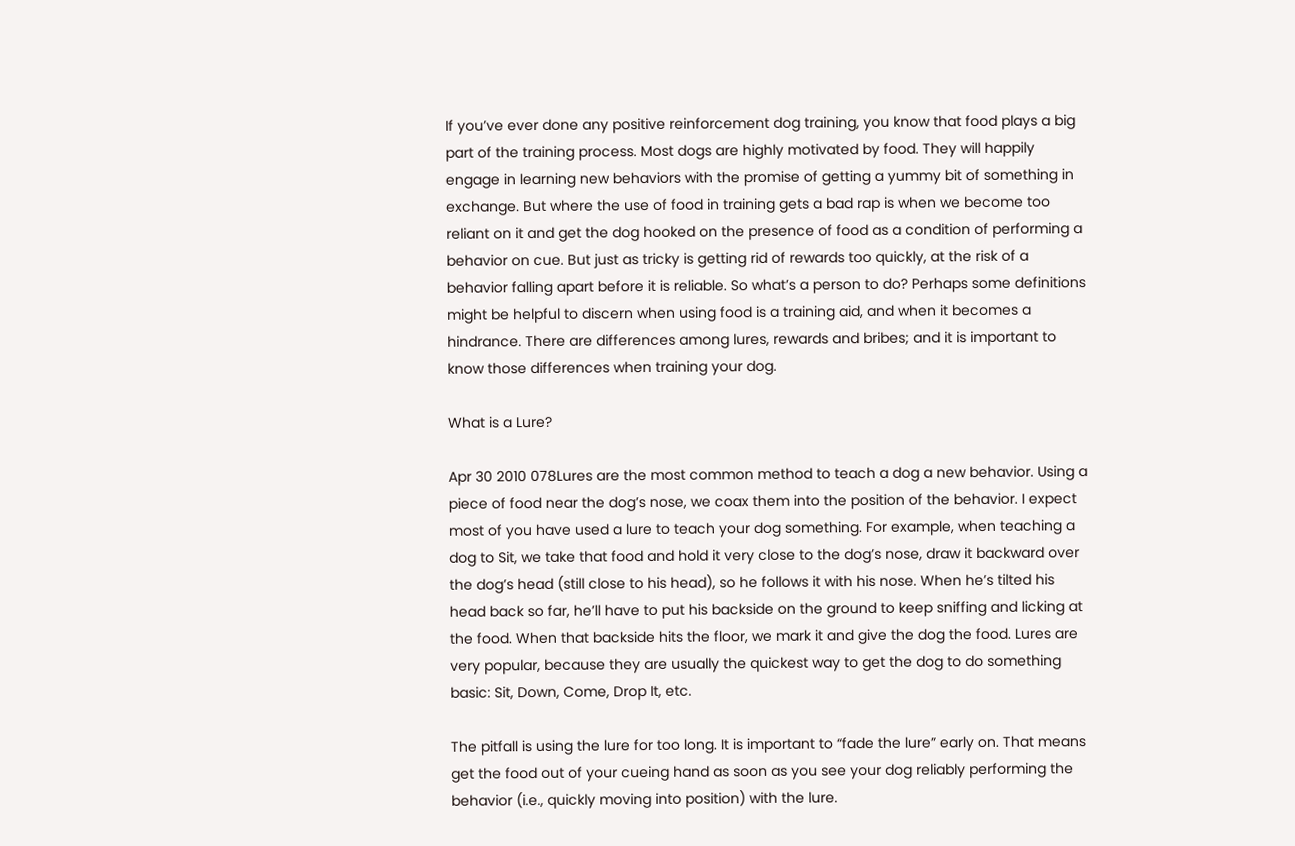If you’ve ever done any positive reinforcement dog training, you know that food plays a big part of the training process. Most dogs are highly motivated by food. They will happily engage in learning new behaviors with the promise of getting a yummy bit of something in exchange. But where the use of food in training gets a bad rap is when we become too reliant on it and get the dog hooked on the presence of food as a condition of performing a behavior on cue. But just as tricky is getting rid of rewards too quickly, at the risk of a behavior falling apart before it is reliable. So what’s a person to do? Perhaps some definitions might be helpful to discern when using food is a training aid, and when it becomes a hindrance. There are differences among lures, rewards and bribes; and it is important to know those differences when training your dog.

What is a Lure?

Apr 30 2010 078Lures are the most common method to teach a dog a new behavior. Using a piece of food near the dog’s nose, we coax them into the position of the behavior. I expect most of you have used a lure to teach your dog something. For example, when teaching a dog to Sit, we take that food and hold it very close to the dog’s nose, draw it backward over the dog’s head (still close to his head), so he follows it with his nose. When he’s tilted his head back so far, he’ll have to put his backside on the ground to keep sniffing and licking at the food. When that backside hits the floor, we mark it and give the dog the food. Lures are very popular, because they are usually the quickest way to get the dog to do something basic: Sit, Down, Come, Drop It, etc.

The pitfall is using the lure for too long. It is important to “fade the lure” early on. That means get the food out of your cueing hand as soon as you see your dog reliably performing the behavior (i.e., quickly moving into position) with the lure.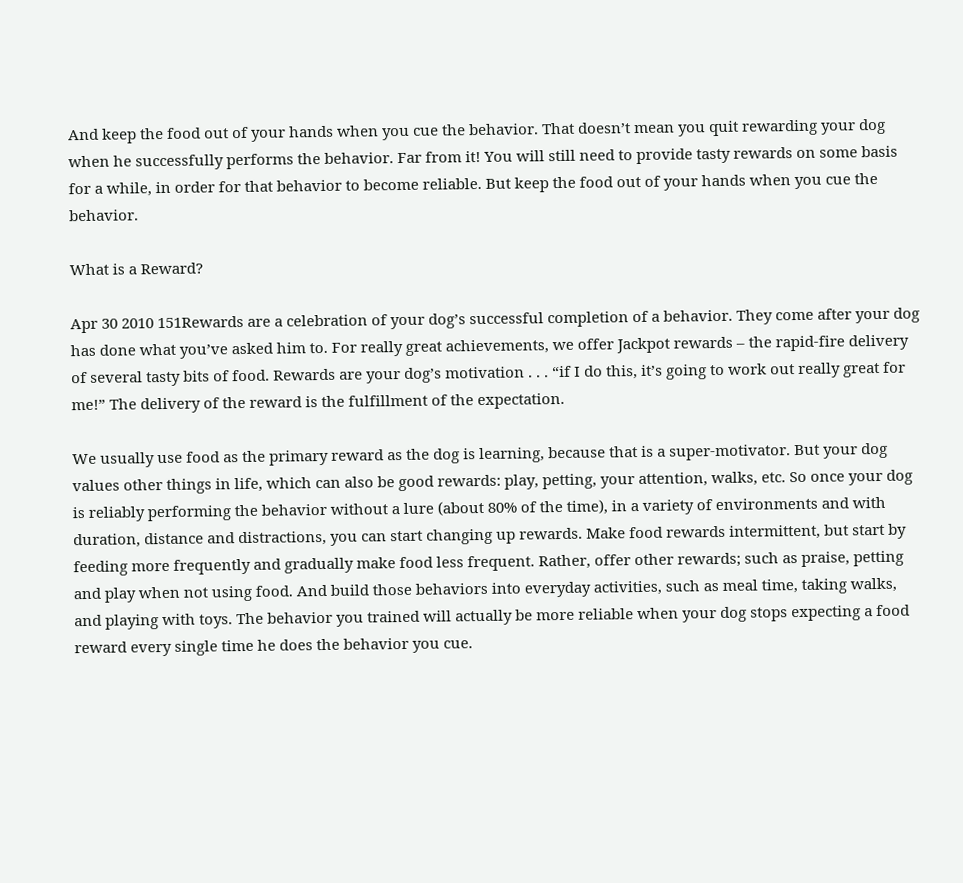And keep the food out of your hands when you cue the behavior. That doesn’t mean you quit rewarding your dog when he successfully performs the behavior. Far from it! You will still need to provide tasty rewards on some basis for a while, in order for that behavior to become reliable. But keep the food out of your hands when you cue the behavior.

What is a Reward?

Apr 30 2010 151Rewards are a celebration of your dog’s successful completion of a behavior. They come after your dog has done what you’ve asked him to. For really great achievements, we offer Jackpot rewards – the rapid-fire delivery of several tasty bits of food. Rewards are your dog’s motivation . . . “if I do this, it’s going to work out really great for me!” The delivery of the reward is the fulfillment of the expectation.

We usually use food as the primary reward as the dog is learning, because that is a super-motivator. But your dog values other things in life, which can also be good rewards: play, petting, your attention, walks, etc. So once your dog is reliably performing the behavior without a lure (about 80% of the time), in a variety of environments and with duration, distance and distractions, you can start changing up rewards. Make food rewards intermittent, but start by feeding more frequently and gradually make food less frequent. Rather, offer other rewards; such as praise, petting and play when not using food. And build those behaviors into everyday activities, such as meal time, taking walks, and playing with toys. The behavior you trained will actually be more reliable when your dog stops expecting a food reward every single time he does the behavior you cue.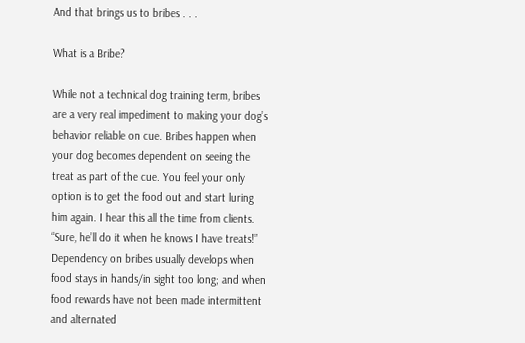And that brings us to bribes . . .

What is a Bribe?

While not a technical dog training term, bribes are a very real impediment to making your dog’s behavior reliable on cue. Bribes happen when your dog becomes dependent on seeing the treat as part of the cue. You feel your only option is to get the food out and start luring him again. I hear this all the time from clients. “Sure, he’ll do it when he knows I have treats!” Dependency on bribes usually develops when food stays in hands/in sight too long; and when food rewards have not been made intermittent and alternated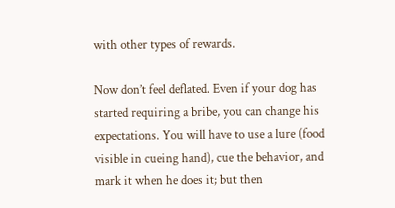with other types of rewards.

Now don’t feel deflated. Even if your dog has started requiring a bribe, you can change his expectations. You will have to use a lure (food visible in cueing hand), cue the behavior, and mark it when he does it; but then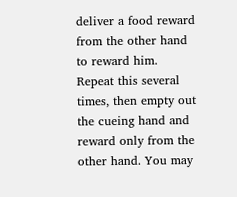deliver a food reward from the other hand to reward him. Repeat this several times, then empty out the cueing hand and reward only from the other hand. You may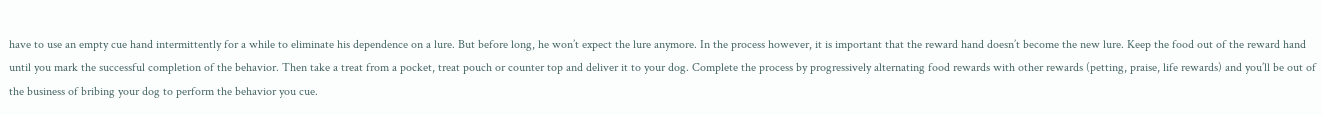have to use an empty cue hand intermittently for a while to eliminate his dependence on a lure. But before long, he won’t expect the lure anymore. In the process however, it is important that the reward hand doesn’t become the new lure. Keep the food out of the reward hand until you mark the successful completion of the behavior. Then take a treat from a pocket, treat pouch or counter top and deliver it to your dog. Complete the process by progressively alternating food rewards with other rewards (petting, praise, life rewards) and you’ll be out of the business of bribing your dog to perform the behavior you cue.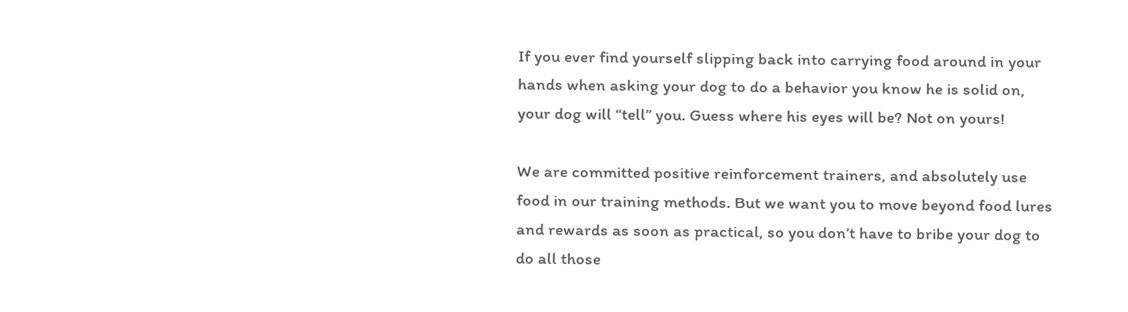If you ever find yourself slipping back into carrying food around in your hands when asking your dog to do a behavior you know he is solid on, your dog will “tell” you. Guess where his eyes will be? Not on yours!

We are committed positive reinforcement trainers, and absolutely use food in our training methods. But we want you to move beyond food lures and rewards as soon as practical, so you don’t have to bribe your dog to do all those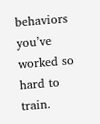behaviors you’ve worked so hard to train.